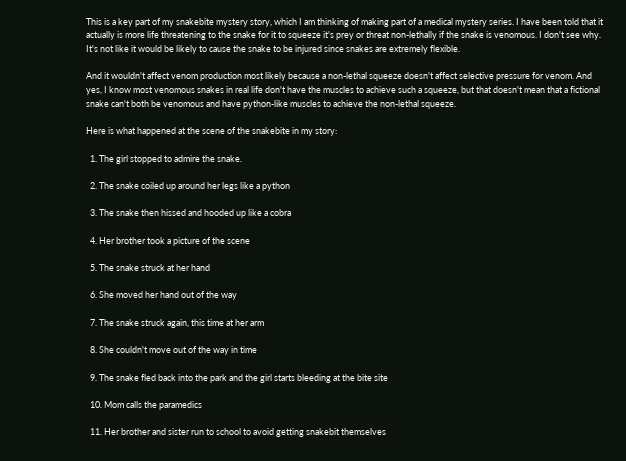This is a key part of my snakebite mystery story, which I am thinking of making part of a medical mystery series. I have been told that it actually is more life threatening to the snake for it to squeeze it's prey or threat non-lethally if the snake is venomous. I don't see why. It's not like it would be likely to cause the snake to be injured since snakes are extremely flexible.

And it wouldn't affect venom production most likely because a non-lethal squeeze doesn't affect selective pressure for venom. And yes, I know most venomous snakes in real life don't have the muscles to achieve such a squeeze, but that doesn't mean that a fictional snake can't both be venomous and have python-like muscles to achieve the non-lethal squeeze.

Here is what happened at the scene of the snakebite in my story:

  1. The girl stopped to admire the snake.

  2. The snake coiled up around her legs like a python

  3. The snake then hissed and hooded up like a cobra

  4. Her brother took a picture of the scene

  5. The snake struck at her hand

  6. She moved her hand out of the way

  7. The snake struck again, this time at her arm

  8. She couldn't move out of the way in time

  9. The snake fled back into the park and the girl starts bleeding at the bite site

  10. Mom calls the paramedics

  11. Her brother and sister run to school to avoid getting snakebit themselves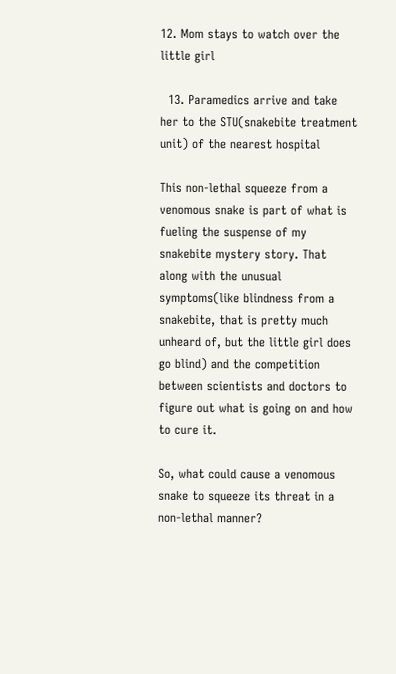12. Mom stays to watch over the little girl

  13. Paramedics arrive and take her to the STU(snakebite treatment unit) of the nearest hospital

This non-lethal squeeze from a venomous snake is part of what is fueling the suspense of my snakebite mystery story. That along with the unusual symptoms(like blindness from a snakebite, that is pretty much unheard of, but the little girl does go blind) and the competition between scientists and doctors to figure out what is going on and how to cure it.

So, what could cause a venomous snake to squeeze its threat in a non-lethal manner?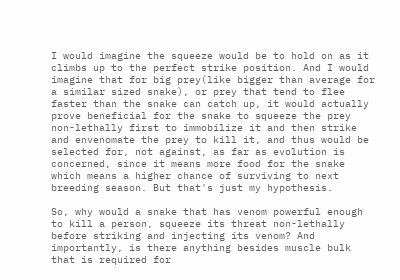I would imagine the squeeze would be to hold on as it climbs up to the perfect strike position. And I would imagine that for big prey(like bigger than average for a similar sized snake), or prey that tend to flee faster than the snake can catch up, it would actually prove beneficial for the snake to squeeze the prey non-lethally first to immobilize it and then strike and envenomate the prey to kill it, and thus would be selected for, not against, as far as evolution is concerned, since it means more food for the snake which means a higher chance of surviving to next breeding season. But that's just my hypothesis.

So, why would a snake that has venom powerful enough to kill a person, squeeze its threat non-lethally before striking and injecting its venom? And importantly, is there anything besides muscle bulk that is required for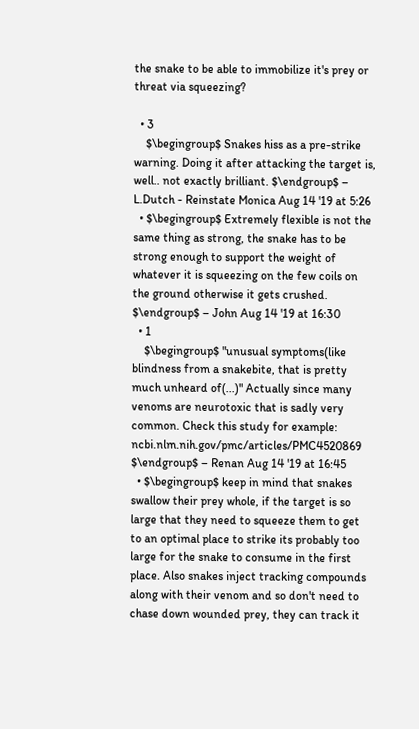the snake to be able to immobilize it's prey or threat via squeezing?

  • 3
    $\begingroup$ Snakes hiss as a pre-strike warning. Doing it after attacking the target is, well.. not exactly brilliant. $\endgroup$ – L.Dutch - Reinstate Monica Aug 14 '19 at 5:26
  • $\begingroup$ Extremely flexible is not the same thing as strong, the snake has to be strong enough to support the weight of whatever it is squeezing on the few coils on the ground otherwise it gets crushed. $\endgroup$ – John Aug 14 '19 at 16:30
  • 1
    $\begingroup$ "unusual symptoms(like blindness from a snakebite, that is pretty much unheard of(...)" Actually since many venoms are neurotoxic that is sadly very common. Check this study for example: ncbi.nlm.nih.gov/pmc/articles/PMC4520869 $\endgroup$ – Renan Aug 14 '19 at 16:45
  • $\begingroup$ keep in mind that snakes swallow their prey whole, if the target is so large that they need to squeeze them to get to an optimal place to strike its probably too large for the snake to consume in the first place. Also snakes inject tracking compounds along with their venom and so don't need to chase down wounded prey, they can track it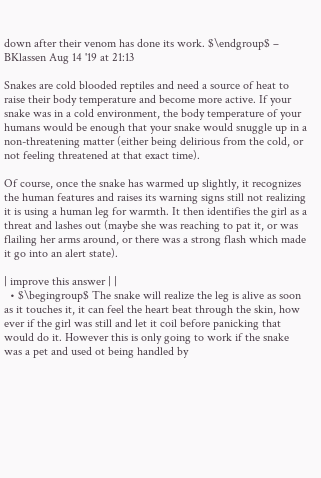down after their venom has done its work. $\endgroup$ – BKlassen Aug 14 '19 at 21:13

Snakes are cold blooded reptiles and need a source of heat to raise their body temperature and become more active. If your snake was in a cold environment, the body temperature of your humans would be enough that your snake would snuggle up in a non-threatening matter (either being delirious from the cold, or not feeling threatened at that exact time).

Of course, once the snake has warmed up slightly, it recognizes the human features and raises its warning signs still not realizing it is using a human leg for warmth. It then identifies the girl as a threat and lashes out (maybe she was reaching to pat it, or was flailing her arms around, or there was a strong flash which made it go into an alert state).

| improve this answer | |
  • $\begingroup$ The snake will realize the leg is alive as soon as it touches it, it can feel the heart beat through the skin, how ever if the girl was still and let it coil before panicking that would do it. However this is only going to work if the snake was a pet and used ot being handled by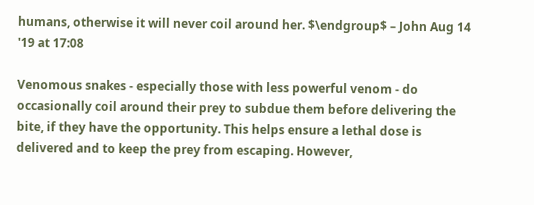humans, otherwise it will never coil around her. $\endgroup$ – John Aug 14 '19 at 17:08

Venomous snakes - especially those with less powerful venom - do occasionally coil around their prey to subdue them before delivering the bite, if they have the opportunity. This helps ensure a lethal dose is delivered and to keep the prey from escaping. However,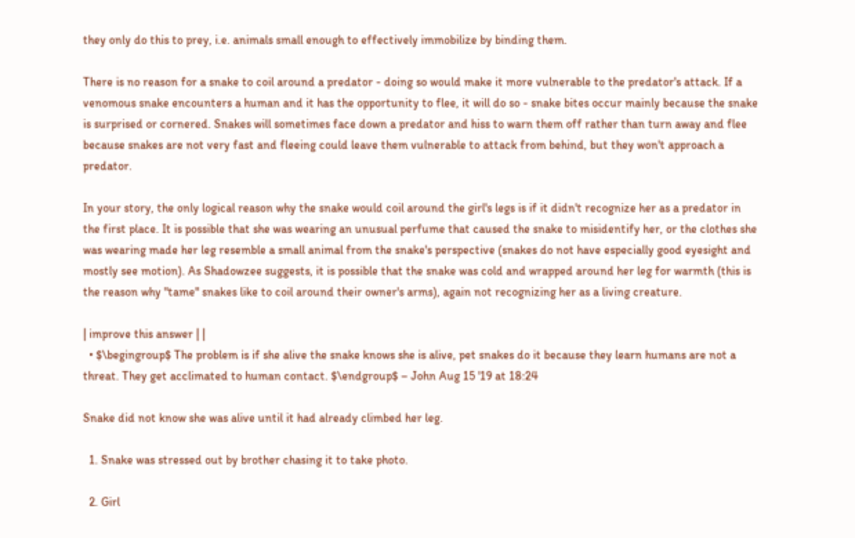they only do this to prey, i.e. animals small enough to effectively immobilize by binding them.

There is no reason for a snake to coil around a predator - doing so would make it more vulnerable to the predator's attack. If a venomous snake encounters a human and it has the opportunity to flee, it will do so - snake bites occur mainly because the snake is surprised or cornered. Snakes will sometimes face down a predator and hiss to warn them off rather than turn away and flee because snakes are not very fast and fleeing could leave them vulnerable to attack from behind, but they won't approach a predator.

In your story, the only logical reason why the snake would coil around the girl's legs is if it didn't recognize her as a predator in the first place. It is possible that she was wearing an unusual perfume that caused the snake to misidentify her, or the clothes she was wearing made her leg resemble a small animal from the snake's perspective (snakes do not have especially good eyesight and mostly see motion). As Shadowzee suggests, it is possible that the snake was cold and wrapped around her leg for warmth (this is the reason why "tame" snakes like to coil around their owner's arms), again not recognizing her as a living creature.

| improve this answer | |
  • $\begingroup$ The problem is if she alive the snake knows she is alive, pet snakes do it because they learn humans are not a threat. They get acclimated to human contact. $\endgroup$ – John Aug 15 '19 at 18:24

Snake did not know she was alive until it had already climbed her leg.

  1. Snake was stressed out by brother chasing it to take photo.

  2. Girl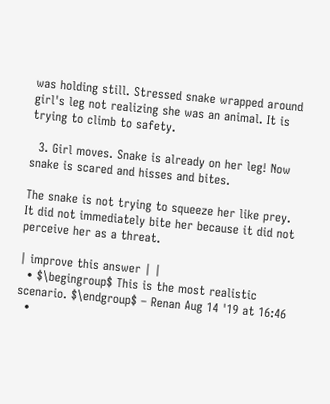was holding still. Stressed snake wrapped around girl's leg not realizing she was an animal. It is trying to climb to safety.

  3. Girl moves. Snake is already on her leg! Now snake is scared and hisses and bites.

The snake is not trying to squeeze her like prey. It did not immediately bite her because it did not perceive her as a threat.

| improve this answer | |
  • $\begingroup$ This is the most realistic scenario. $\endgroup$ – Renan Aug 14 '19 at 16:46
  •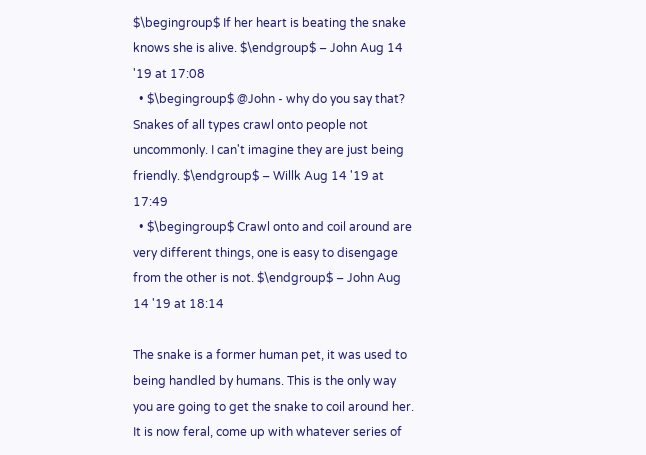$\begingroup$ If her heart is beating the snake knows she is alive. $\endgroup$ – John Aug 14 '19 at 17:08
  • $\begingroup$ @John - why do you say that? Snakes of all types crawl onto people not uncommonly. I can't imagine they are just being friendly. $\endgroup$ – Willk Aug 14 '19 at 17:49
  • $\begingroup$ Crawl onto and coil around are very different things, one is easy to disengage from the other is not. $\endgroup$ – John Aug 14 '19 at 18:14

The snake is a former human pet, it was used to being handled by humans. This is the only way you are going to get the snake to coil around her. It is now feral, come up with whatever series of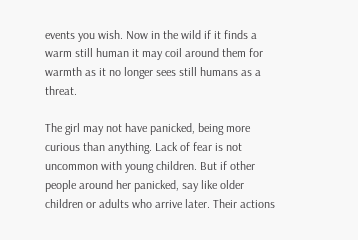events you wish. Now in the wild if it finds a warm still human it may coil around them for warmth as it no longer sees still humans as a threat.

The girl may not have panicked, being more curious than anything. Lack of fear is not uncommon with young children. But if other people around her panicked, say like older children or adults who arrive later. Their actions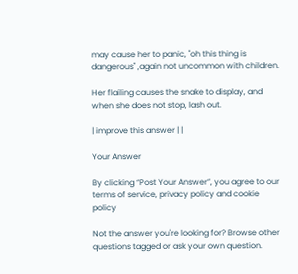may cause her to panic, "oh this thing is dangerous" ,again not uncommon with children.

Her flailing causes the snake to display, and when she does not stop, lash out.

| improve this answer | |

Your Answer

By clicking “Post Your Answer”, you agree to our terms of service, privacy policy and cookie policy

Not the answer you're looking for? Browse other questions tagged or ask your own question.